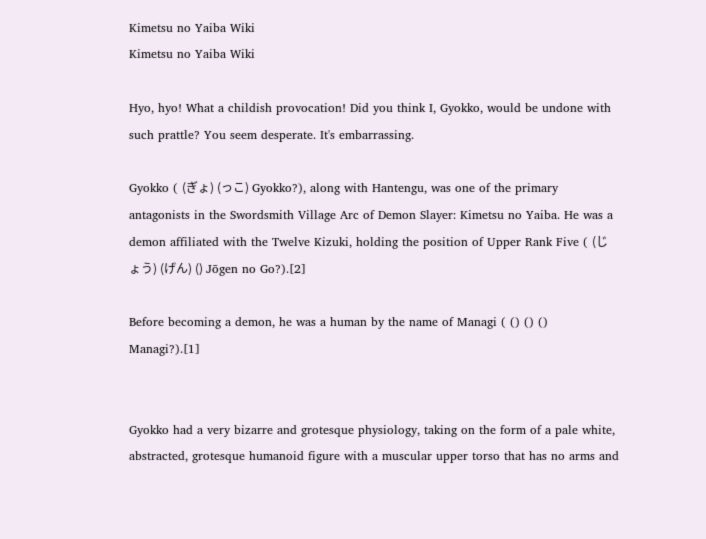Kimetsu no Yaiba Wiki
Kimetsu no Yaiba Wiki

Hyo, hyo! What a childish provocation! Did you think I, Gyokko, would be undone with such prattle? You seem desperate. It's embarrassing.

Gyokko ( (ぎょ) (っこ) Gyokko?), along with Hantengu, was one of the primary antagonists in the Swordsmith Village Arc of Demon Slayer: Kimetsu no Yaiba. He was a demon affiliated with the Twelve Kizuki, holding the position of Upper Rank Five ( (じょう) (げん) () Jōgen no Go?).[2]

Before becoming a demon, he was a human by the name of Managi ( () () () Managi?).[1]


Gyokko had a very bizarre and grotesque physiology, taking on the form of a pale white, abstracted, grotesque humanoid figure with a muscular upper torso that has no arms and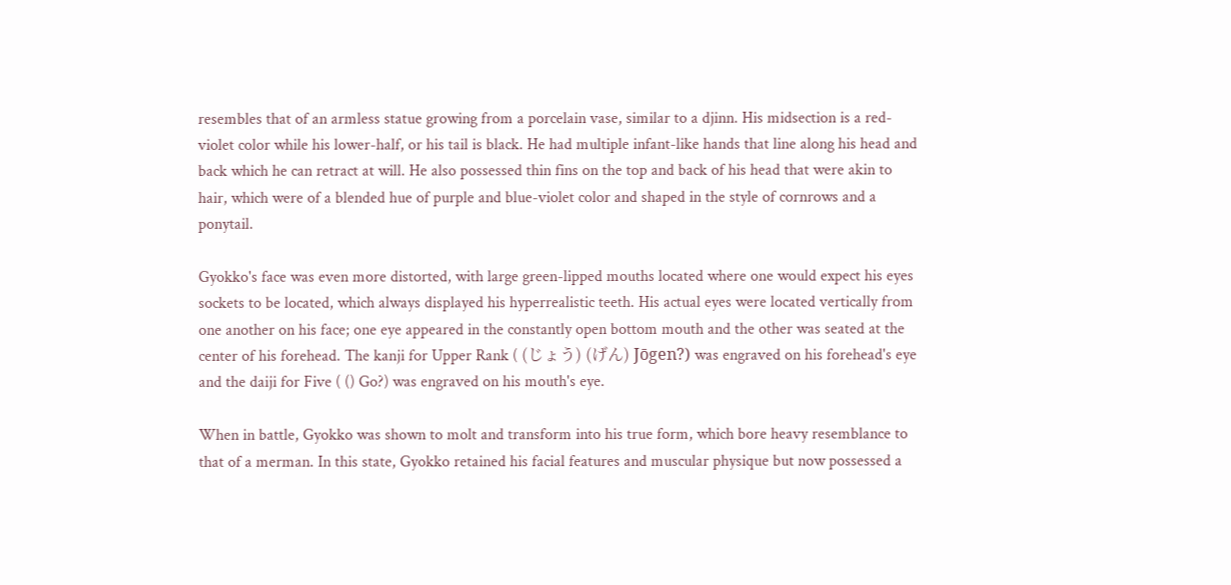resembles that of an armless statue growing from a porcelain vase, similar to a djinn. His midsection is a red-violet color while his lower-half, or his tail is black. He had multiple infant-like hands that line along his head and back which he can retract at will. He also possessed thin fins on the top and back of his head that were akin to hair, which were of a blended hue of purple and blue-violet color and shaped in the style of cornrows and a ponytail.

Gyokko's face was even more distorted, with large green-lipped mouths located where one would expect his eyes sockets to be located, which always displayed his hyperrealistic teeth. His actual eyes were located vertically from one another on his face; one eye appeared in the constantly open bottom mouth and the other was seated at the center of his forehead. The kanji for Upper Rank ( (じょう) (げん) Jōgen?) was engraved on his forehead's eye and the daiji for Five ( () Go?) was engraved on his mouth's eye.

When in battle, Gyokko was shown to molt and transform into his true form, which bore heavy resemblance to that of a merman. In this state, Gyokko retained his facial features and muscular physique but now possessed a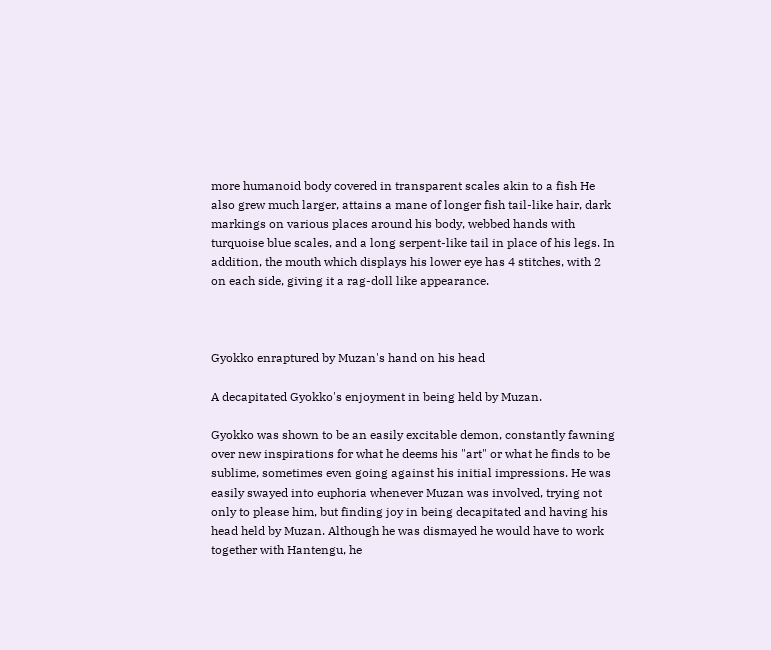more humanoid body covered in transparent scales akin to a fish He also grew much larger, attains a mane of longer fish tail-like hair, dark markings on various places around his body, webbed hands with turquoise blue scales, and a long serpent-like tail in place of his legs. In addition, the mouth which displays his lower eye has 4 stitches, with 2 on each side, giving it a rag-doll like appearance.



Gyokko enraptured by Muzan's hand on his head

A decapitated Gyokko's enjoyment in being held by Muzan.

Gyokko was shown to be an easily excitable demon, constantly fawning over new inspirations for what he deems his "art" or what he finds to be sublime, sometimes even going against his initial impressions. He was easily swayed into euphoria whenever Muzan was involved, trying not only to please him, but finding joy in being decapitated and having his head held by Muzan. Although he was dismayed he would have to work together with Hantengu, he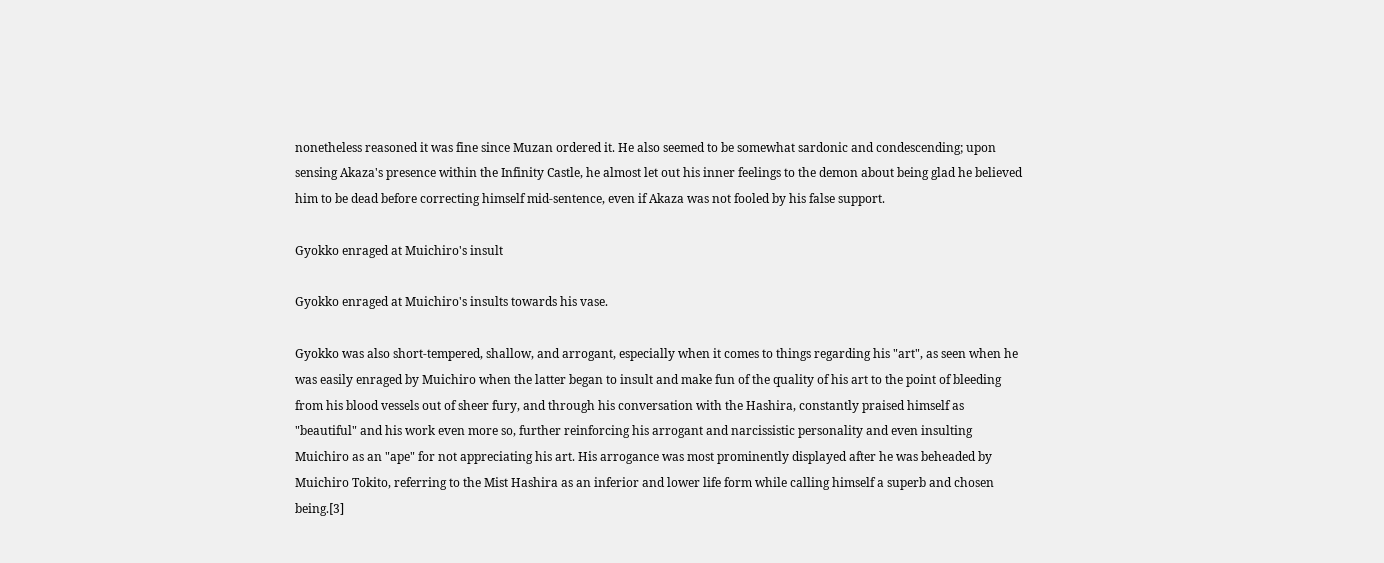nonetheless reasoned it was fine since Muzan ordered it. He also seemed to be somewhat sardonic and condescending; upon sensing Akaza's presence within the Infinity Castle, he almost let out his inner feelings to the demon about being glad he believed him to be dead before correcting himself mid-sentence, even if Akaza was not fooled by his false support.

Gyokko enraged at Muichiro's insult

Gyokko enraged at Muichiro's insults towards his vase.

Gyokko was also short-tempered, shallow, and arrogant, especially when it comes to things regarding his "art", as seen when he was easily enraged by Muichiro when the latter began to insult and make fun of the quality of his art to the point of bleeding from his blood vessels out of sheer fury, and through his conversation with the Hashira, constantly praised himself as "beautiful" and his work even more so, further reinforcing his arrogant and narcissistic personality and even insulting Muichiro as an "ape" for not appreciating his art. His arrogance was most prominently displayed after he was beheaded by Muichiro Tokito, referring to the Mist Hashira as an inferior and lower life form while calling himself a superb and chosen being.[3]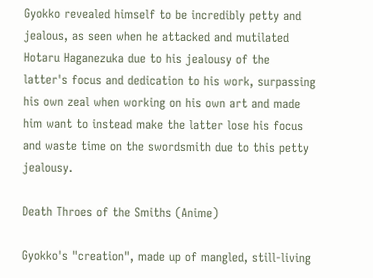Gyokko revealed himself to be incredibly petty and jealous, as seen when he attacked and mutilated Hotaru Haganezuka due to his jealousy of the latter's focus and dedication to his work, surpassing his own zeal when working on his own art and made him want to instead make the latter lose his focus and waste time on the swordsmith due to this petty jealousy.

Death Throes of the Smiths (Anime)

Gyokko's "creation", made up of mangled, still-living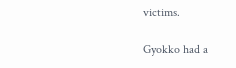victims.

Gyokko had a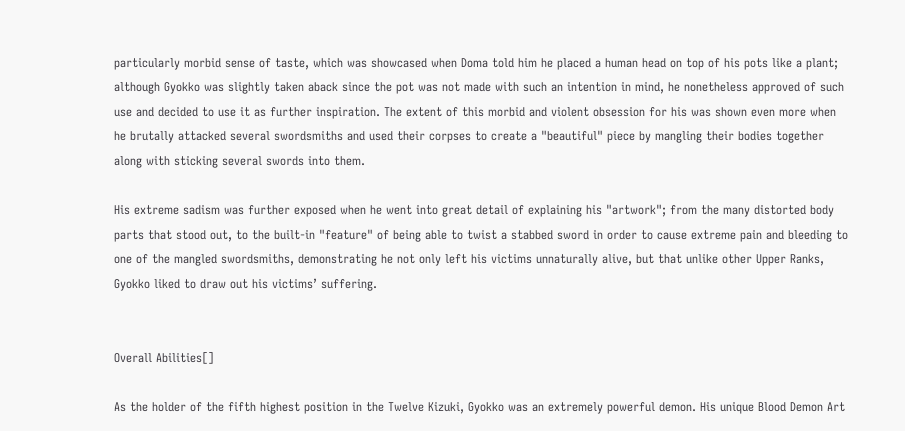particularly morbid sense of taste, which was showcased when Doma told him he placed a human head on top of his pots like a plant; although Gyokko was slightly taken aback since the pot was not made with such an intention in mind, he nonetheless approved of such use and decided to use it as further inspiration. The extent of this morbid and violent obsession for his was shown even more when he brutally attacked several swordsmiths and used their corpses to create a "beautiful" piece by mangling their bodies together along with sticking several swords into them.

His extreme sadism was further exposed when he went into great detail of explaining his "artwork"; from the many distorted body parts that stood out, to the built-in "feature" of being able to twist a stabbed sword in order to cause extreme pain and bleeding to one of the mangled swordsmiths, demonstrating he not only left his victims unnaturally alive, but that unlike other Upper Ranks, Gyokko liked to draw out his victims’ suffering.


Overall Abilities[]

As the holder of the fifth highest position in the Twelve Kizuki, Gyokko was an extremely powerful demon. His unique Blood Demon Art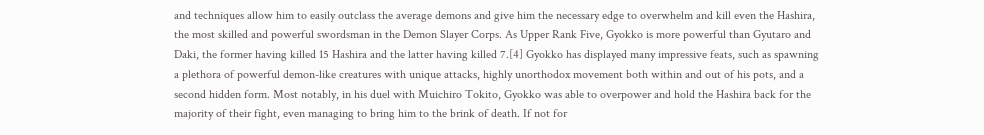and techniques allow him to easily outclass the average demons and give him the necessary edge to overwhelm and kill even the Hashira, the most skilled and powerful swordsman in the Demon Slayer Corps. As Upper Rank Five, Gyokko is more powerful than Gyutaro and Daki, the former having killed 15 Hashira and the latter having killed 7.[4] Gyokko has displayed many impressive feats, such as spawning a plethora of powerful demon-like creatures with unique attacks, highly unorthodox movement both within and out of his pots, and a second hidden form. Most notably, in his duel with Muichiro Tokito, Gyokko was able to overpower and hold the Hashira back for the majority of their fight, even managing to bring him to the brink of death. If not for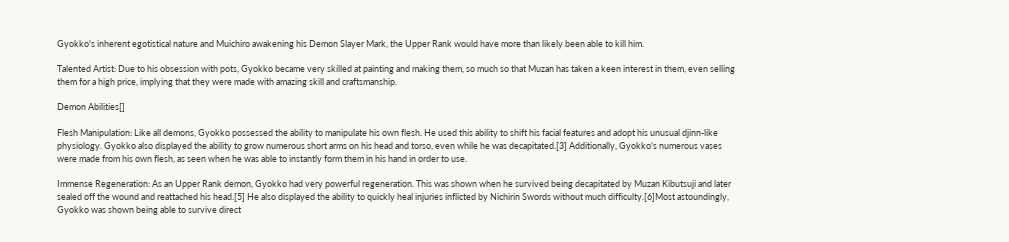Gyokko's inherent egotistical nature and Muichiro awakening his Demon Slayer Mark, the Upper Rank would have more than likely been able to kill him.

Talented Artist: Due to his obsession with pots, Gyokko became very skilled at painting and making them, so much so that Muzan has taken a keen interest in them, even selling them for a high price, implying that they were made with amazing skill and craftsmanship.

Demon Abilities[]

Flesh Manipulation: Like all demons, Gyokko possessed the ability to manipulate his own flesh. He used this ability to shift his facial features and adopt his unusual djinn-like physiology. Gyokko also displayed the ability to grow numerous short arms on his head and torso, even while he was decapitated.[3] Additionally, Gyokko's numerous vases were made from his own flesh, as seen when he was able to instantly form them in his hand in order to use.

Immense Regeneration: As an Upper Rank demon, Gyokko had very powerful regeneration. This was shown when he survived being decapitated by Muzan Kibutsuji and later sealed off the wound and reattached his head.[5] He also displayed the ability to quickly heal injuries inflicted by Nichirin Swords without much difficulty.[6]Most astoundingly, Gyokko was shown being able to survive direct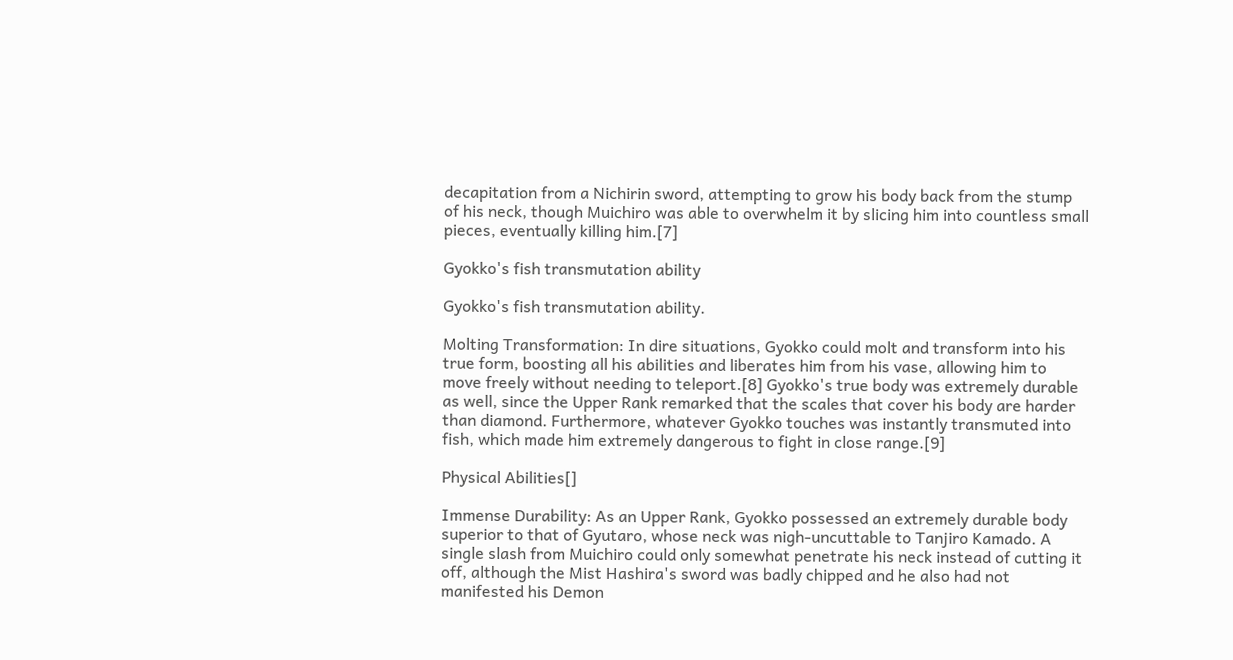decapitation from a Nichirin sword, attempting to grow his body back from the stump of his neck, though Muichiro was able to overwhelm it by slicing him into countless small pieces, eventually killing him.[7]

Gyokko's fish transmutation ability

Gyokko's fish transmutation ability.

Molting Transformation: In dire situations, Gyokko could molt and transform into his true form, boosting all his abilities and liberates him from his vase, allowing him to move freely without needing to teleport.[8] Gyokko's true body was extremely durable as well, since the Upper Rank remarked that the scales that cover his body are harder than diamond. Furthermore, whatever Gyokko touches was instantly transmuted into fish, which made him extremely dangerous to fight in close range.[9]

Physical Abilities[]

Immense Durability: As an Upper Rank, Gyokko possessed an extremely durable body superior to that of Gyutaro, whose neck was nigh-uncuttable to Tanjiro Kamado. A single slash from Muichiro could only somewhat penetrate his neck instead of cutting it off, although the Mist Hashira's sword was badly chipped and he also had not manifested his Demon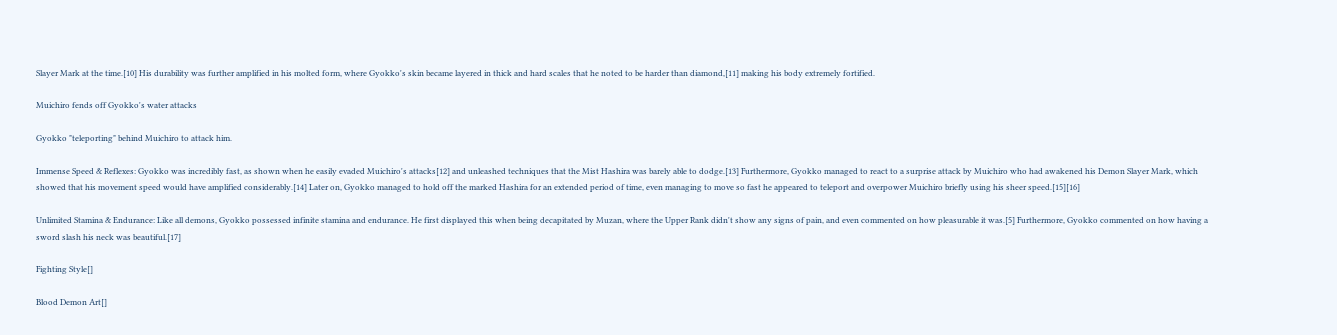Slayer Mark at the time.[10] His durability was further amplified in his molted form, where Gyokko's skin became layered in thick and hard scales that he noted to be harder than diamond,[11] making his body extremely fortified.

Muichiro fends off Gyokko's water attacks

Gyokko "teleporting" behind Muichiro to attack him.

Immense Speed & Reflexes: Gyokko was incredibly fast, as shown when he easily evaded Muichiro's attacks[12] and unleashed techniques that the Mist Hashira was barely able to dodge.[13] Furthermore, Gyokko managed to react to a surprise attack by Muichiro who had awakened his Demon Slayer Mark, which showed that his movement speed would have amplified considerably.[14] Later on, Gyokko managed to hold off the marked Hashira for an extended period of time, even managing to move so fast he appeared to teleport and overpower Muichiro briefly using his sheer speed.[15][16]

Unlimited Stamina & Endurance: Like all demons, Gyokko possessed infinite stamina and endurance. He first displayed this when being decapitated by Muzan, where the Upper Rank didn't show any signs of pain, and even commented on how pleasurable it was.[5] Furthermore, Gyokko commented on how having a sword slash his neck was beautiful.[17]

Fighting Style[]

Blood Demon Art[]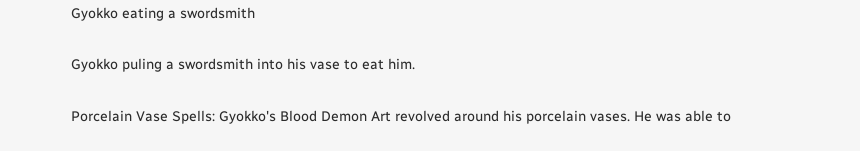Gyokko eating a swordsmith

Gyokko puling a swordsmith into his vase to eat him.

Porcelain Vase Spells: Gyokko's Blood Demon Art revolved around his porcelain vases. He was able to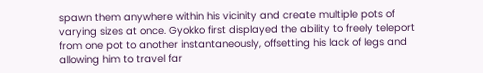spawn them anywhere within his vicinity and create multiple pots of varying sizes at once. Gyokko first displayed the ability to freely teleport from one pot to another instantaneously, offsetting his lack of legs and allowing him to travel far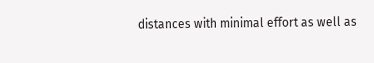distances with minimal effort as well as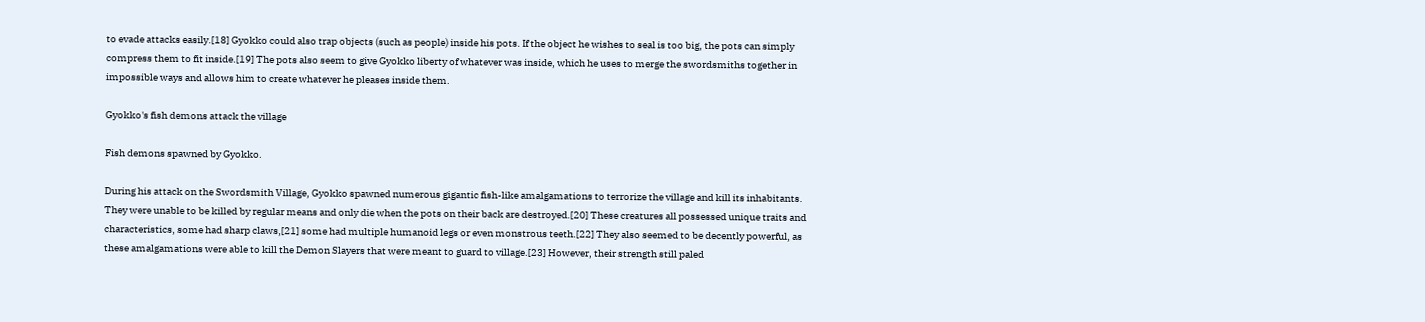to evade attacks easily.[18] Gyokko could also trap objects (such as people) inside his pots. If the object he wishes to seal is too big, the pots can simply compress them to fit inside.[19] The pots also seem to give Gyokko liberty of whatever was inside, which he uses to merge the swordsmiths together in impossible ways and allows him to create whatever he pleases inside them.

Gyokko's fish demons attack the village

Fish demons spawned by Gyokko.

During his attack on the Swordsmith Village, Gyokko spawned numerous gigantic fish-like amalgamations to terrorize the village and kill its inhabitants. They were unable to be killed by regular means and only die when the pots on their back are destroyed.[20] These creatures all possessed unique traits and characteristics, some had sharp claws,[21] some had multiple humanoid legs or even monstrous teeth.[22] They also seemed to be decently powerful, as these amalgamations were able to kill the Demon Slayers that were meant to guard to village.[23] However, their strength still paled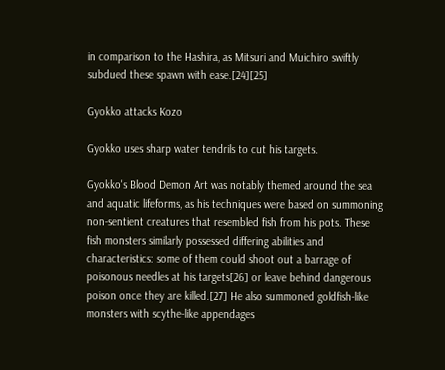in comparison to the Hashira, as Mitsuri and Muichiro swiftly subdued these spawn with ease.[24][25]

Gyokko attacks Kozo

Gyokko uses sharp water tendrils to cut his targets.

Gyokko's Blood Demon Art was notably themed around the sea and aquatic lifeforms, as his techniques were based on summoning non-sentient creatures that resembled fish from his pots. These fish monsters similarly possessed differing abilities and characteristics: some of them could shoot out a barrage of poisonous needles at his targets[26] or leave behind dangerous poison once they are killed.[27] He also summoned goldfish-like monsters with scythe-like appendages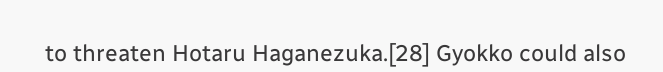to threaten Hotaru Haganezuka.[28] Gyokko could also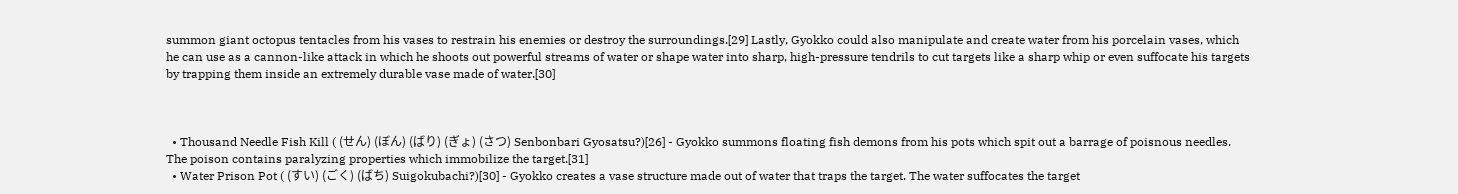summon giant octopus tentacles from his vases to restrain his enemies or destroy the surroundings.[29] Lastly, Gyokko could also manipulate and create water from his porcelain vases, which he can use as a cannon-like attack in which he shoots out powerful streams of water or shape water into sharp, high-pressure tendrils to cut targets like a sharp whip or even suffocate his targets by trapping them inside an extremely durable vase made of water.[30]



  • Thousand Needle Fish Kill ( (せん) (ぼん) (ばり) (ぎょ) (さつ) Senbonbari Gyosatsu?)[26] - Gyokko summons floating fish demons from his pots which spit out a barrage of poisnous needles. The poison contains paralyzing properties which immobilize the target.[31]
  • Water Prison Pot ( (すい) (ごく) (ばち) Suigokubachi?)[30] - Gyokko creates a vase structure made out of water that traps the target. The water suffocates the target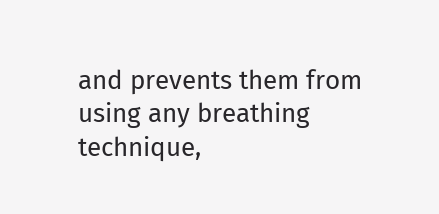and prevents them from using any breathing technique,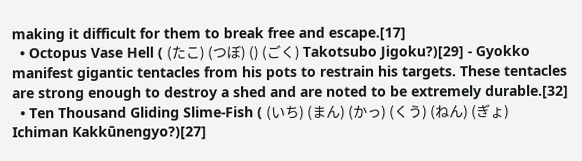making it difficult for them to break free and escape.[17]
  • Octopus Vase Hell ( (たこ) (つぼ) () (ごく) Takotsubo Jigoku?)[29] - Gyokko manifest gigantic tentacles from his pots to restrain his targets. These tentacles are strong enough to destroy a shed and are noted to be extremely durable.[32]
  • Ten Thousand Gliding Slime-Fish ( (いち) (まん) (かっ) (くう) (ねん) (ぎょ) Ichiman Kakkūnengyo?)[27]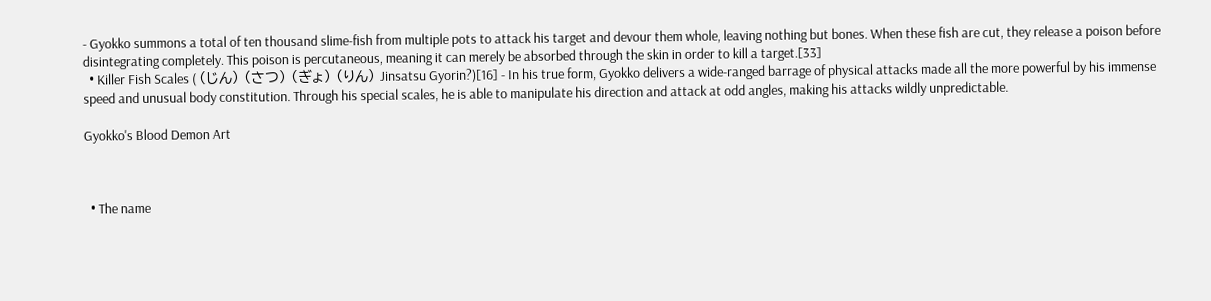- Gyokko summons a total of ten thousand slime-fish from multiple pots to attack his target and devour them whole, leaving nothing but bones. When these fish are cut, they release a poison before disintegrating completely. This poison is percutaneous, meaning it can merely be absorbed through the skin in order to kill a target.[33]
  • Killer Fish Scales ( (じん) (さつ) (ぎょ) (りん) Jinsatsu Gyorin?)[16] - In his true form, Gyokko delivers a wide-ranged barrage of physical attacks made all the more powerful by his immense speed and unusual body constitution. Through his special scales, he is able to manipulate his direction and attack at odd angles, making his attacks wildly unpredictable.

Gyokko's Blood Demon Art



  • The name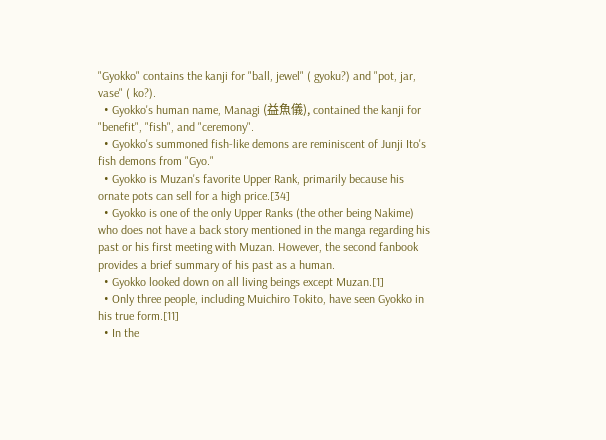"Gyokko" contains the kanji for "ball, jewel" ( gyoku?) and "pot, jar, vase" ( ko?).
  • Gyokko's human name, Managi (益魚儀), contained the kanji for "benefit", "fish", and "ceremony".
  • Gyokko's summoned fish-like demons are reminiscent of Junji Ito's fish demons from "Gyo."
  • Gyokko is Muzan's favorite Upper Rank, primarily because his ornate pots can sell for a high price.[34]
  • Gyokko is one of the only Upper Ranks (the other being Nakime) who does not have a back story mentioned in the manga regarding his past or his first meeting with Muzan. However, the second fanbook provides a brief summary of his past as a human.
  • Gyokko looked down on all living beings except Muzan.[1]
  • Only three people, including Muichiro Tokito, have seen Gyokko in his true form.[11]
  • In the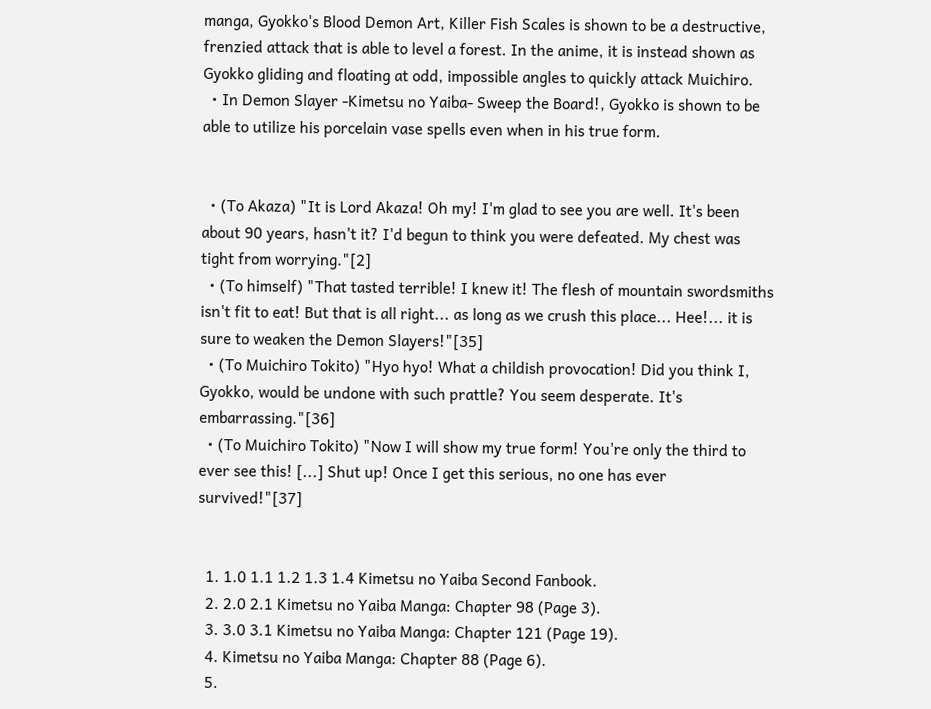manga, Gyokko's Blood Demon Art, Killer Fish Scales is shown to be a destructive, frenzied attack that is able to level a forest. In the anime, it is instead shown as Gyokko gliding and floating at odd, impossible angles to quickly attack Muichiro.
  • In Demon Slayer -Kimetsu no Yaiba- Sweep the Board!, Gyokko is shown to be able to utilize his porcelain vase spells even when in his true form.


  • (To Akaza) "It is Lord Akaza! Oh my! I'm glad to see you are well. It's been about 90 years, hasn't it? I'd begun to think you were defeated. My chest was tight from worrying."[2]
  • (To himself) "That tasted terrible! I knew it! The flesh of mountain swordsmiths isn't fit to eat! But that is all right... as long as we crush this place... Hee!... it is sure to weaken the Demon Slayers!"[35]
  • (To Muichiro Tokito) "Hyo hyo! What a childish provocation! Did you think I, Gyokko, would be undone with such prattle? You seem desperate. It's embarrassing."[36]
  • (To Muichiro Tokito) "Now I will show my true form! You're only the third to ever see this! [...] Shut up! Once I get this serious, no one has ever survived!"[37]


  1. 1.0 1.1 1.2 1.3 1.4 Kimetsu no Yaiba Second Fanbook.
  2. 2.0 2.1 Kimetsu no Yaiba Manga: Chapter 98 (Page 3).
  3. 3.0 3.1 Kimetsu no Yaiba Manga: Chapter 121 (Page 19).
  4. Kimetsu no Yaiba Manga: Chapter 88 (Page 6).
  5.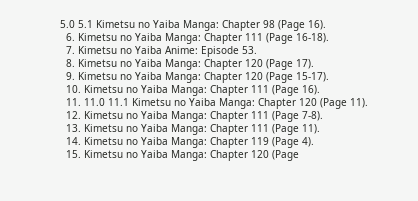5.0 5.1 Kimetsu no Yaiba Manga: Chapter 98 (Page 16).
  6. Kimetsu no Yaiba Manga: Chapter 111 (Page 16-18).
  7. Kimetsu no Yaiba Anime: Episode 53.
  8. Kimetsu no Yaiba Manga: Chapter 120 (Page 17).
  9. Kimetsu no Yaiba Manga: Chapter 120 (Page 15-17).
  10. Kimetsu no Yaiba Manga: Chapter 111 (Page 16).
  11. 11.0 11.1 Kimetsu no Yaiba Manga: Chapter 120 (Page 11).
  12. Kimetsu no Yaiba Manga: Chapter 111 (Page 7-8).
  13. Kimetsu no Yaiba Manga: Chapter 111 (Page 11).
  14. Kimetsu no Yaiba Manga: Chapter 119 (Page 4).
  15. Kimetsu no Yaiba Manga: Chapter 120 (Page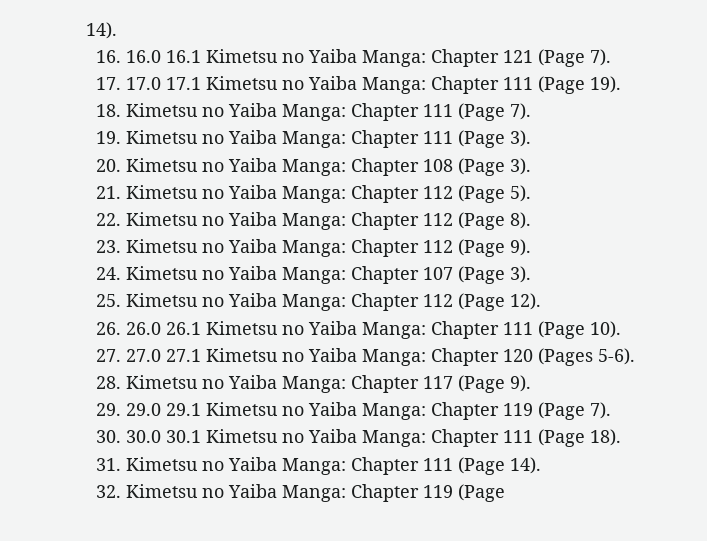14).
  16. 16.0 16.1 Kimetsu no Yaiba Manga: Chapter 121 (Page 7).
  17. 17.0 17.1 Kimetsu no Yaiba Manga: Chapter 111 (Page 19).
  18. Kimetsu no Yaiba Manga: Chapter 111 (Page 7).
  19. Kimetsu no Yaiba Manga: Chapter 111 (Page 3).
  20. Kimetsu no Yaiba Manga: Chapter 108 (Page 3).
  21. Kimetsu no Yaiba Manga: Chapter 112 (Page 5).
  22. Kimetsu no Yaiba Manga: Chapter 112 (Page 8).
  23. Kimetsu no Yaiba Manga: Chapter 112 (Page 9).
  24. Kimetsu no Yaiba Manga: Chapter 107 (Page 3).
  25. Kimetsu no Yaiba Manga: Chapter 112 (Page 12).
  26. 26.0 26.1 Kimetsu no Yaiba Manga: Chapter 111 (Page 10).
  27. 27.0 27.1 Kimetsu no Yaiba Manga: Chapter 120 (Pages 5-6).
  28. Kimetsu no Yaiba Manga: Chapter 117 (Page 9).
  29. 29.0 29.1 Kimetsu no Yaiba Manga: Chapter 119 (Page 7).
  30. 30.0 30.1 Kimetsu no Yaiba Manga: Chapter 111 (Page 18).
  31. Kimetsu no Yaiba Manga: Chapter 111 (Page 14).
  32. Kimetsu no Yaiba Manga: Chapter 119 (Page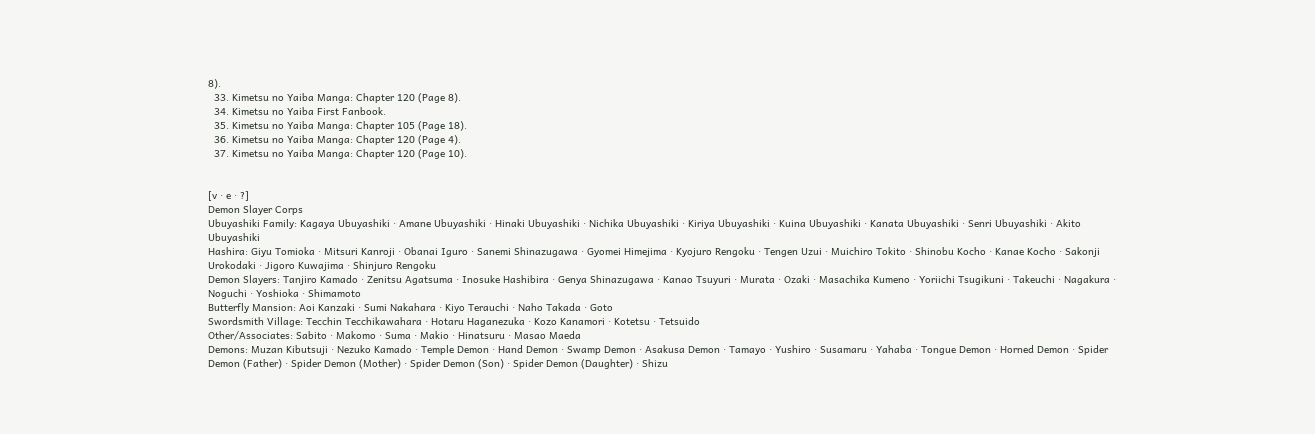8).
  33. Kimetsu no Yaiba Manga: Chapter 120 (Page 8).
  34. Kimetsu no Yaiba First Fanbook.
  35. Kimetsu no Yaiba Manga: Chapter 105 (Page 18).
  36. Kimetsu no Yaiba Manga: Chapter 120 (Page 4).
  37. Kimetsu no Yaiba Manga: Chapter 120 (Page 10).


[v · e · ?]
Demon Slayer Corps
Ubuyashiki Family: Kagaya Ubuyashiki · Amane Ubuyashiki · Hinaki Ubuyashiki · Nichika Ubuyashiki · Kiriya Ubuyashiki · Kuina Ubuyashiki · Kanata Ubuyashiki · Senri Ubuyashiki · Akito Ubuyashiki
Hashira: Giyu Tomioka · Mitsuri Kanroji · Obanai Iguro · Sanemi Shinazugawa · Gyomei Himejima · Kyojuro Rengoku · Tengen Uzui · Muichiro Tokito · Shinobu Kocho · Kanae Kocho · Sakonji Urokodaki · Jigoro Kuwajima · Shinjuro Rengoku
Demon Slayers: Tanjiro Kamado · Zenitsu Agatsuma · Inosuke Hashibira · Genya Shinazugawa · Kanao Tsuyuri · Murata · Ozaki · Masachika Kumeno · Yoriichi Tsugikuni · Takeuchi · Nagakura · Noguchi · Yoshioka · Shimamoto
Butterfly Mansion: Aoi Kanzaki · Sumi Nakahara · Kiyo Terauchi · Naho Takada · Goto
Swordsmith Village: Tecchin Tecchikawahara · Hotaru Haganezuka · Kozo Kanamori · Kotetsu · Tetsuido
Other/Associates: Sabito · Makomo · Suma · Makio · Hinatsuru · Masao Maeda
Demons: Muzan Kibutsuji · Nezuko Kamado · Temple Demon · Hand Demon · Swamp Demon · Asakusa Demon · Tamayo · Yushiro · Susamaru · Yahaba · Tongue Demon · Horned Demon · Spider Demon (Father) · Spider Demon (Mother) · Spider Demon (Son) · Spider Demon (Daughter) · Shizu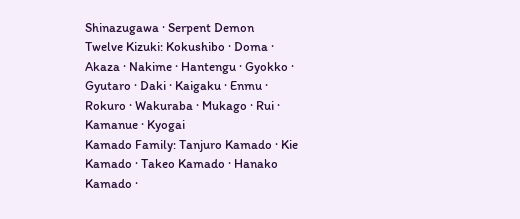Shinazugawa · Serpent Demon
Twelve Kizuki: Kokushibo · Doma · Akaza · Nakime · Hantengu · Gyokko · Gyutaro · Daki · Kaigaku · Enmu · Rokuro · Wakuraba · Mukago · Rui · Kamanue · Kyogai
Kamado Family: Tanjuro Kamado · Kie Kamado · Takeo Kamado · Hanako Kamado ·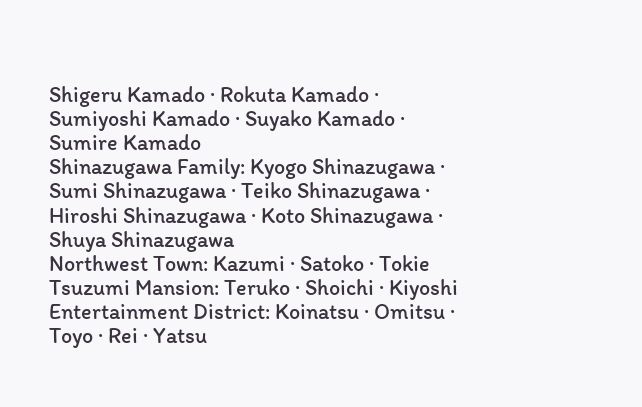Shigeru Kamado · Rokuta Kamado · Sumiyoshi Kamado · Suyako Kamado · Sumire Kamado
Shinazugawa Family: Kyogo Shinazugawa · Sumi Shinazugawa · Teiko Shinazugawa · Hiroshi Shinazugawa · Koto Shinazugawa · Shuya Shinazugawa
Northwest Town: Kazumi · Satoko · Tokie
Tsuzumi Mansion: Teruko · Shoichi · Kiyoshi
Entertainment District: Koinatsu · Omitsu · Toyo · Rei · Yatsu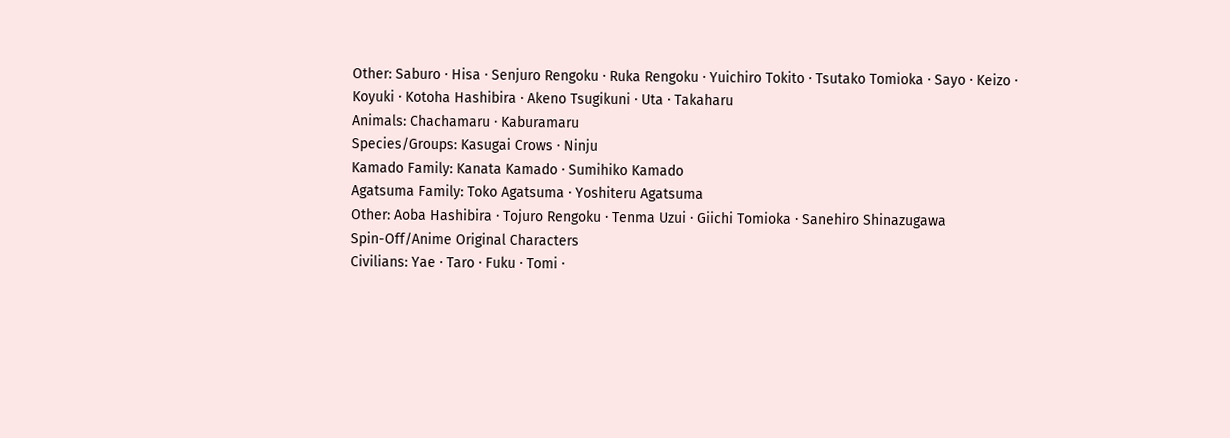Other: Saburo · Hisa · Senjuro Rengoku · Ruka Rengoku · Yuichiro Tokito · Tsutako Tomioka · Sayo · Keizo · Koyuki · Kotoha Hashibira · Akeno Tsugikuni · Uta · Takaharu
Animals: Chachamaru · Kaburamaru
Species/Groups: Kasugai Crows · Ninju
Kamado Family: Kanata Kamado · Sumihiko Kamado
Agatsuma Family: Toko Agatsuma · Yoshiteru Agatsuma
Other: Aoba Hashibira · Tojuro Rengoku · Tenma Uzui · Giichi Tomioka · Sanehiro Shinazugawa
Spin-Off/Anime Original Characters
Civilians: Yae · Taro · Fuku · Tomi ·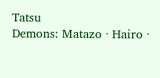Tatsu
Demons: Matazo · Hairo ·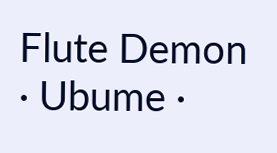Flute Demon · Ubume ·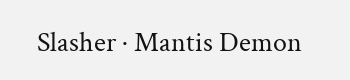Slasher · Mantis Demon